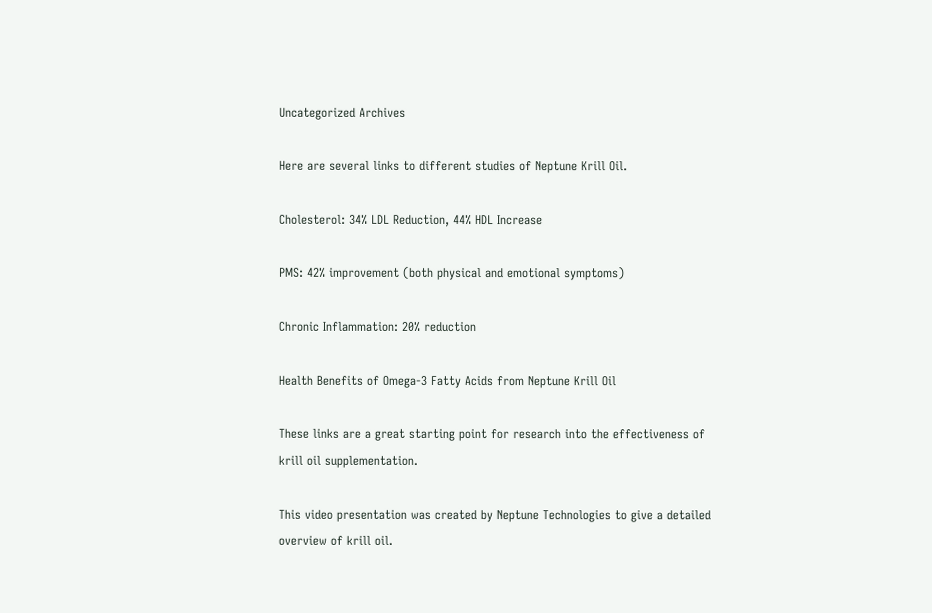Uncategorized Archives

Here are several links to different studies of Neptune Krill Oil.

Cholesterol: 34% LDL Reduction, 44% HDL Increase

PMS: 42% improvement (both physical and emotional symptoms)

Chronic Inflammation: 20% reduction

Health Benefits of Omega-3 Fatty Acids from Neptune Krill Oil

These links are a great starting point for research into the effectiveness of krill oil supplementation.

This video presentation was created by Neptune Technologies to give a detailed overview of krill oil.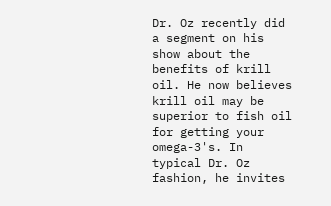Dr. Oz recently did a segment on his show about the benefits of krill oil. He now believes krill oil may be superior to fish oil for getting your omega-3's. In typical Dr. Oz fashion, he invites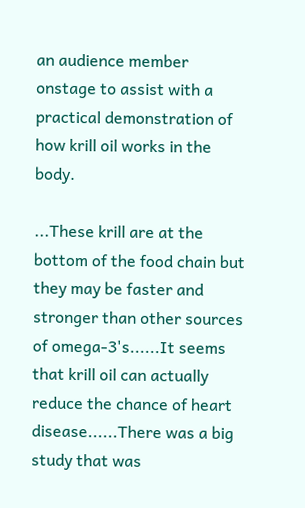an audience member onstage to assist with a practical demonstration of how krill oil works in the body.

...These krill are at the bottom of the food chain but they may be faster and stronger than other sources of omega-3's......It seems that krill oil can actually reduce the chance of heart disease......There was a big study that was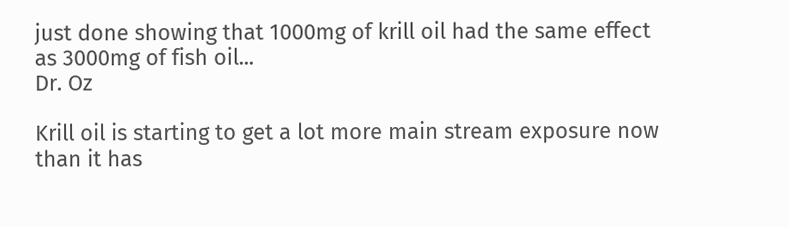just done showing that 1000mg of krill oil had the same effect as 3000mg of fish oil...
Dr. Oz

Krill oil is starting to get a lot more main stream exposure now than it has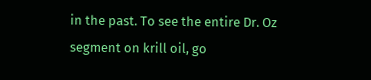in the past. To see the entire Dr. Oz segment on krill oil, go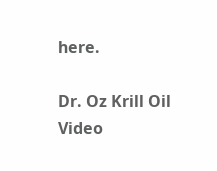here.

Dr. Oz Krill Oil Video